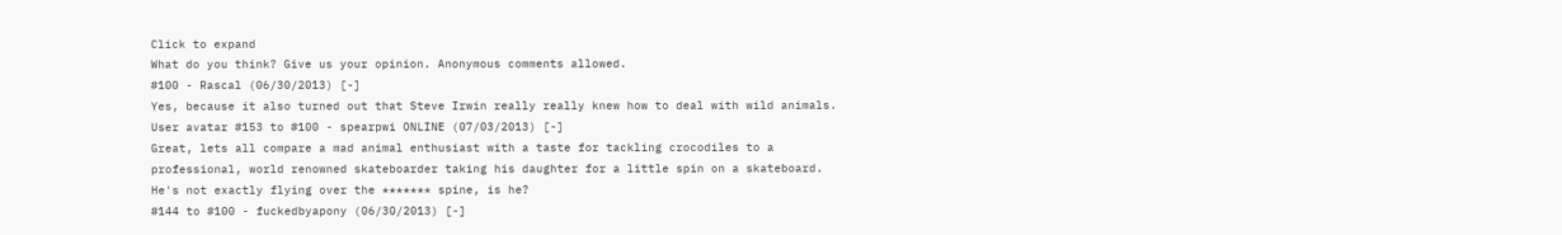Click to expand
What do you think? Give us your opinion. Anonymous comments allowed.
#100 - Rascal (06/30/2013) [-]
Yes, because it also turned out that Steve Irwin really really knew how to deal with wild animals.
User avatar #153 to #100 - spearpwi ONLINE (07/03/2013) [-]
Great, lets all compare a mad animal enthusiast with a taste for tackling crocodiles to a professional, world renowned skateboarder taking his daughter for a little spin on a skateboard. He's not exactly flying over the ******* spine, is he?
#144 to #100 - fuckedbyapony (06/30/2013) [-]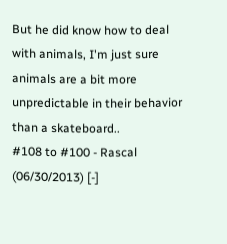But he did know how to deal with animals, I'm just sure animals are a bit more unpredictable in their behavior than a skateboard..
#108 to #100 - Rascal (06/30/2013) [-]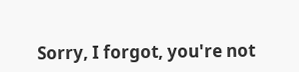Sorry, I forgot, you're not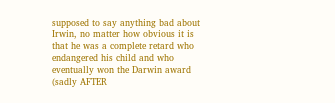supposed to say anything bad about Irwin, no matter how obvious it is that he was a complete retard who endangered his child and who eventually won the Darwin award (sadly AFTER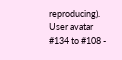reproducing).
User avatar #134 to #108 -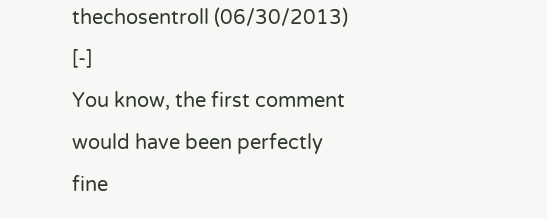thechosentroll (06/30/2013) [-]
You know, the first comment would have been perfectly fine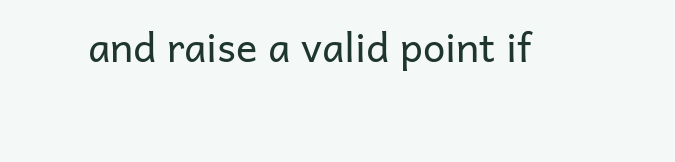and raise a valid point if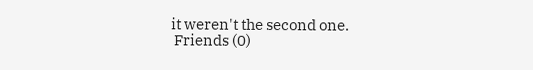it weren't the second one.
 Friends (0)